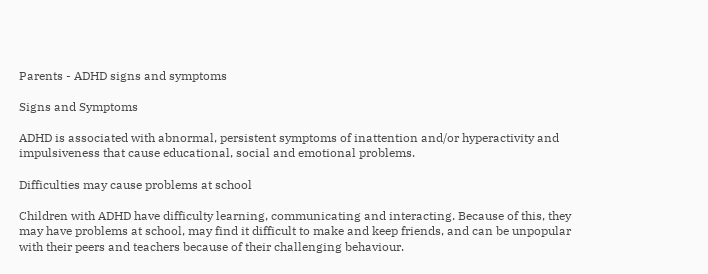Parents - ADHD signs and symptoms

Signs and Symptoms

ADHD is associated with abnormal, persistent symptoms of inattention and/or hyperactivity and impulsiveness that cause educational, social and emotional problems.

Difficulties may cause problems at school

Children with ADHD have difficulty learning, communicating and interacting. Because of this, they may have problems at school, may find it difficult to make and keep friends, and can be unpopular with their peers and teachers because of their challenging behaviour.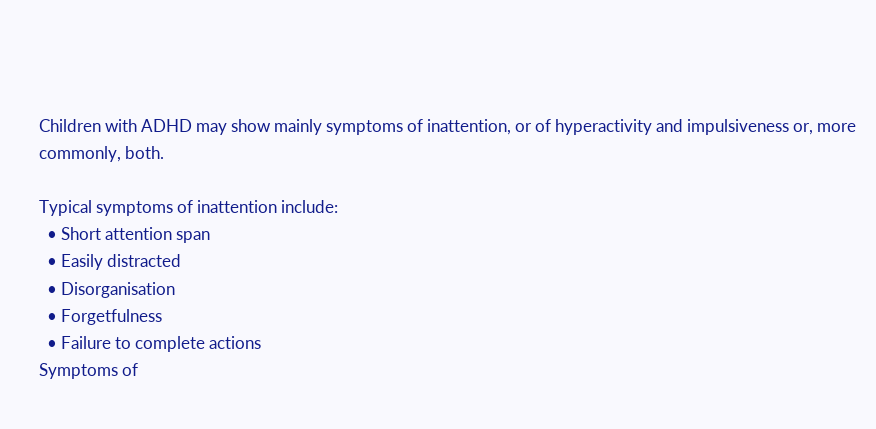Children with ADHD may show mainly symptoms of inattention, or of hyperactivity and impulsiveness or, more commonly, both.

Typical symptoms of inattention include:
  • Short attention span
  • Easily distracted
  • Disorganisation
  • Forgetfulness
  • Failure to complete actions
Symptoms of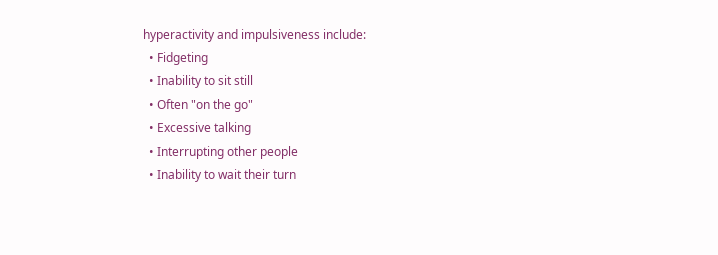hyperactivity and impulsiveness include:
  • Fidgeting
  • Inability to sit still
  • Often "on the go"
  • Excessive talking
  • Interrupting other people
  • Inability to wait their turn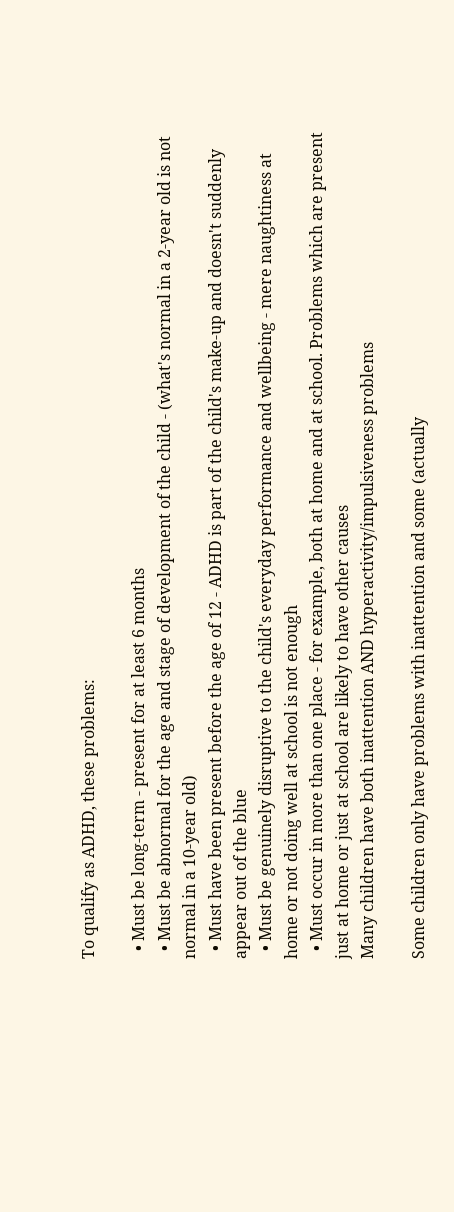To qualify as ADHD, these problems:

  • Must be long-term - present for at least 6 months
  • Must be abnormal for the age and stage of development of the child - (what's normal in a 2-year old is not normal in a 10-year old)
  • Must have been present before the age of 12 - ADHD is part of the child's make-up and doesn't suddenly appear out of the blue
  • Must be genuinely disruptive to the child's everyday performance and wellbeing - mere naughtiness at home or not doing well at school is not enough
  • Must occur in more than one place - for example, both at home and at school. Problems which are present just at home or just at school are likely to have other causes
Many children have both inattention AND hyperactivity/impulsiveness problems

Some children only have problems with inattention and some (actually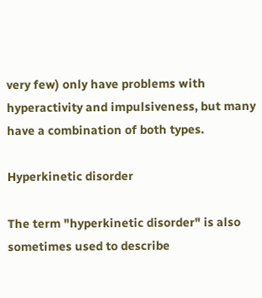very few) only have problems with hyperactivity and impulsiveness, but many have a combination of both types.

Hyperkinetic disorder

The term "hyperkinetic disorder" is also sometimes used to describe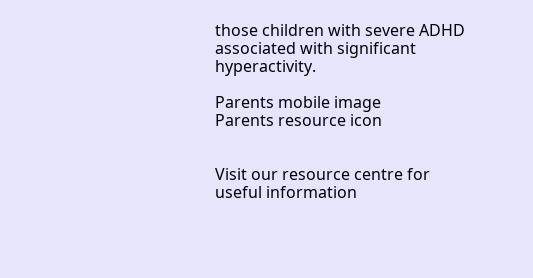those children with severe ADHD associated with significant hyperactivity.

Parents mobile image
Parents resource icon


Visit our resource centre for useful information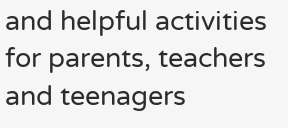and helpful activities for parents, teachers and teenagers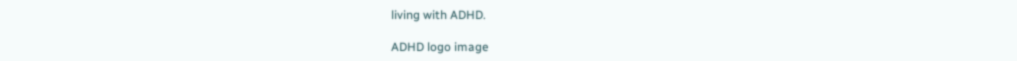living with ADHD.

ADHD logo image